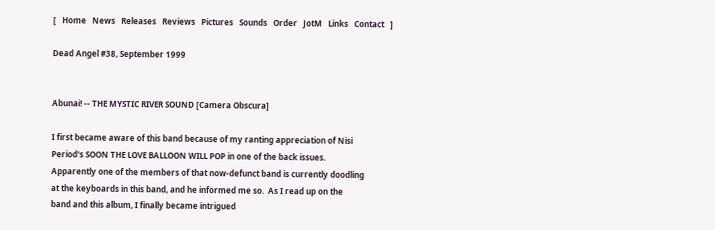[   Home   News   Releases   Reviews   Pictures   Sounds   Order   JotM   Links   Contact   ]

Dead Angel #38, September 1999


Abunai! -- THE MYSTIC RIVER SOUND [Camera Obscura]

I first became aware of this band because of my ranting appreciation of Nisi
Period's SOON THE LOVE BALLOON WILL POP in one of the back issues.
Apparently one of the members of that now-defunct band is currently doodling
at the keyboards in this band, and he informed me so.  As I read up on the
band and this album, I finally became intrigued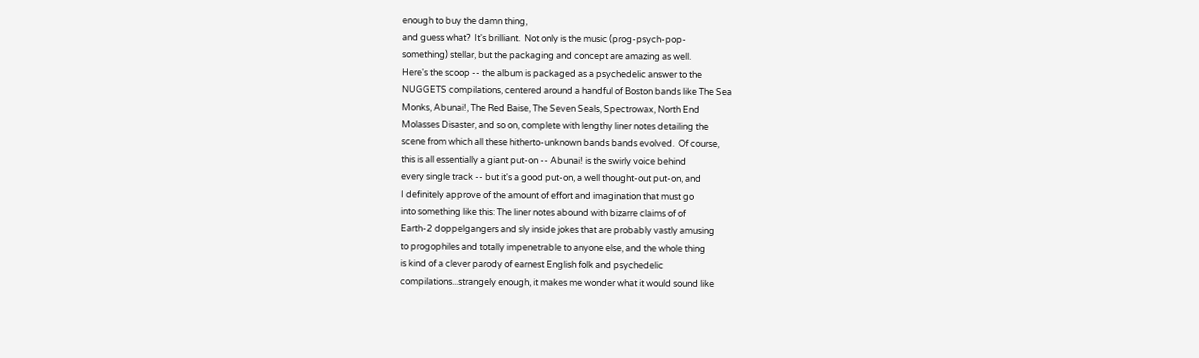enough to buy the damn thing,
and guess what?  It's brilliant.  Not only is the music (prog-psych-pop-
something) stellar, but the packaging and concept are amazing as well.
Here's the scoop -- the album is packaged as a psychedelic answer to the
NUGGETS compilations, centered around a handful of Boston bands like The Sea
Monks, Abunai!, The Red Baise, The Seven Seals, Spectrowax, North End
Molasses Disaster, and so on, complete with lengthy liner notes detailing the
scene from which all these hitherto-unknown bands bands evolved.  Of course,
this is all essentially a giant put-on -- Abunai! is the swirly voice behind
every single track -- but it's a good put-on, a well thought-out put-on, and
I definitely approve of the amount of effort and imagination that must go
into something like this: The liner notes abound with bizarre claims of of
Earth-2 doppelgangers and sly inside jokes that are probably vastly amusing
to progophiles and totally impenetrable to anyone else, and the whole thing
is kind of a clever parody of earnest English folk and psychedelic
compilations...strangely enough, it makes me wonder what it would sound like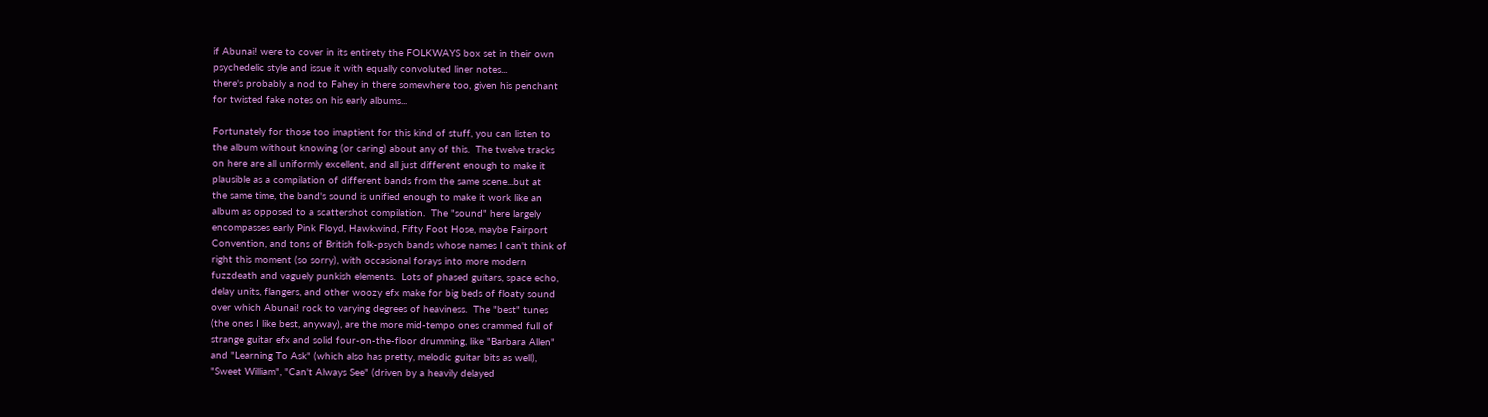if Abunai! were to cover in its entirety the FOLKWAYS box set in their own
psychedelic style and issue it with equally convoluted liner notes...
there's probably a nod to Fahey in there somewhere too, given his penchant
for twisted fake notes on his early albums...

Fortunately for those too imaptient for this kind of stuff, you can listen to
the album without knowing (or caring) about any of this.  The twelve tracks
on here are all uniformly excellent, and all just different enough to make it
plausible as a compilation of different bands from the same scene...but at
the same time, the band's sound is unified enough to make it work like an
album as opposed to a scattershot compilation.  The "sound" here largely
encompasses early Pink Floyd, Hawkwind, Fifty Foot Hose, maybe Fairport
Convention, and tons of British folk-psych bands whose names I can't think of
right this moment (so sorry), with occasional forays into more modern
fuzzdeath and vaguely punkish elements.  Lots of phased guitars, space echo,
delay units, flangers, and other woozy efx make for big beds of floaty sound
over which Abunai! rock to varying degrees of heaviness.  The "best" tunes
(the ones I like best, anyway), are the more mid-tempo ones crammed full of
strange guitar efx and solid four-on-the-floor drumming, like "Barbara Allen"
and "Learning To Ask" (which also has pretty, melodic guitar bits as well),
"Sweet William", "Can't Always See" (driven by a heavily delayed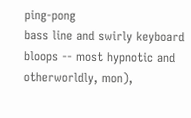ping-pong
bass line and swirly keyboard bloops -- most hypnotic and otherworldly, mon),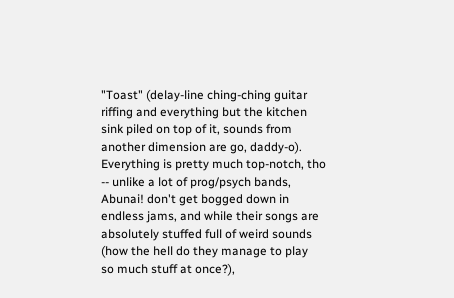"Toast" (delay-line ching-ching guitar riffing and everything but the kitchen
sink piled on top of it, sounds from another dimension are go, daddy-o).
Everything is pretty much top-notch, tho -- unlike a lot of prog/psych bands,
Abunai! don't get bogged down in endless jams, and while their songs are
absolutely stuffed full of weird sounds (how the hell do they manage to play
so much stuff at once?),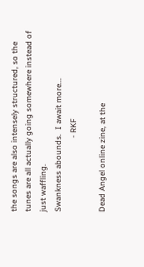the songs are also intensely structured, so the
tunes are all actually going somewhere instead of just waffling.
Swankness abounds.  I await more...
                                     - RKF

Dead Angel online zine, at the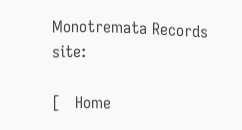Monotremata Records site:

[   Home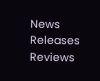News   Releases   Reviews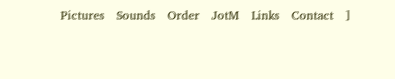Pictures   Sounds   Order   JotM   Links   Contact   ]